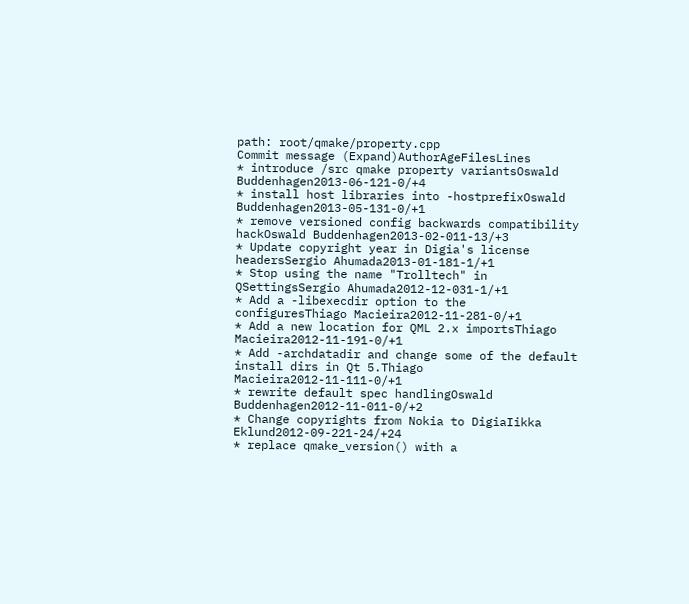path: root/qmake/property.cpp
Commit message (Expand)AuthorAgeFilesLines
* introduce /src qmake property variantsOswald Buddenhagen2013-06-121-0/+4
* install host libraries into -hostprefixOswald Buddenhagen2013-05-131-0/+1
* remove versioned config backwards compatibility hackOswald Buddenhagen2013-02-011-13/+3
* Update copyright year in Digia's license headersSergio Ahumada2013-01-181-1/+1
* Stop using the name "Trolltech" in QSettingsSergio Ahumada2012-12-031-1/+1
* Add a -libexecdir option to the configuresThiago Macieira2012-11-281-0/+1
* Add a new location for QML 2.x importsThiago Macieira2012-11-191-0/+1
* Add -archdatadir and change some of the default install dirs in Qt 5.Thiago Macieira2012-11-111-0/+1
* rewrite default spec handlingOswald Buddenhagen2012-11-011-0/+2
* Change copyrights from Nokia to DigiaIikka Eklund2012-09-221-24/+24
* replace qmake_version() with a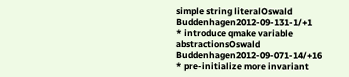simple string literalOswald Buddenhagen2012-09-131-1/+1
* introduce qmake variable abstractionsOswald Buddenhagen2012-09-071-14/+16
* pre-initialize more invariant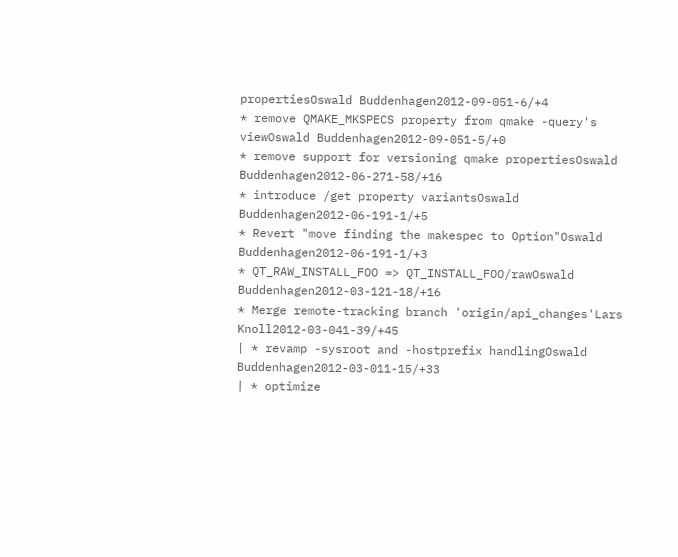propertiesOswald Buddenhagen2012-09-051-6/+4
* remove QMAKE_MKSPECS property from qmake -query's viewOswald Buddenhagen2012-09-051-5/+0
* remove support for versioning qmake propertiesOswald Buddenhagen2012-06-271-58/+16
* introduce /get property variantsOswald Buddenhagen2012-06-191-1/+5
* Revert "move finding the makespec to Option"Oswald Buddenhagen2012-06-191-1/+3
* QT_RAW_INSTALL_FOO => QT_INSTALL_FOO/rawOswald Buddenhagen2012-03-121-18/+16
* Merge remote-tracking branch 'origin/api_changes'Lars Knoll2012-03-041-39/+45
| * revamp -sysroot and -hostprefix handlingOswald Buddenhagen2012-03-011-15/+33
| * optimize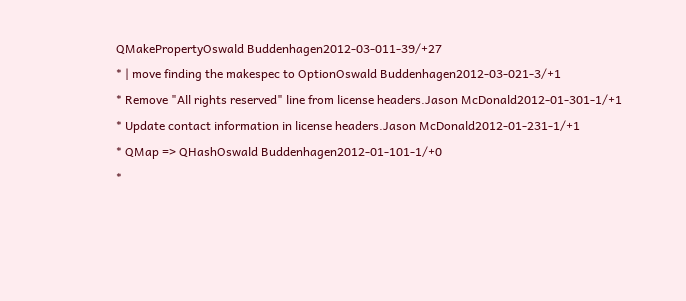QMakePropertyOswald Buddenhagen2012-03-011-39/+27
* | move finding the makespec to OptionOswald Buddenhagen2012-03-021-3/+1
* Remove "All rights reserved" line from license headers.Jason McDonald2012-01-301-1/+1
* Update contact information in license headers.Jason McDonald2012-01-231-1/+1
* QMap => QHashOswald Buddenhagen2012-01-101-1/+0
*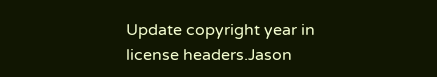Update copyright year in license headers.Jason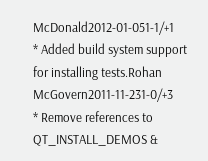McDonald2012-01-051-1/+1
* Added build system support for installing tests.Rohan McGovern2011-11-231-0/+3
* Remove references to QT_INSTALL_DEMOS &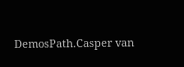DemosPath.Casper van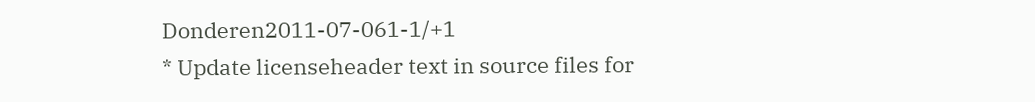Donderen2011-07-061-1/+1
* Update licenseheader text in source files for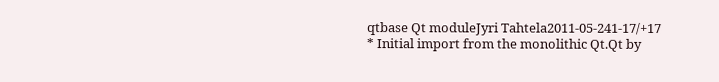qtbase Qt moduleJyri Tahtela2011-05-241-17/+17
* Initial import from the monolithic Qt.Qt by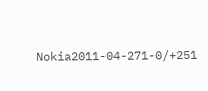Nokia2011-04-271-0/+251